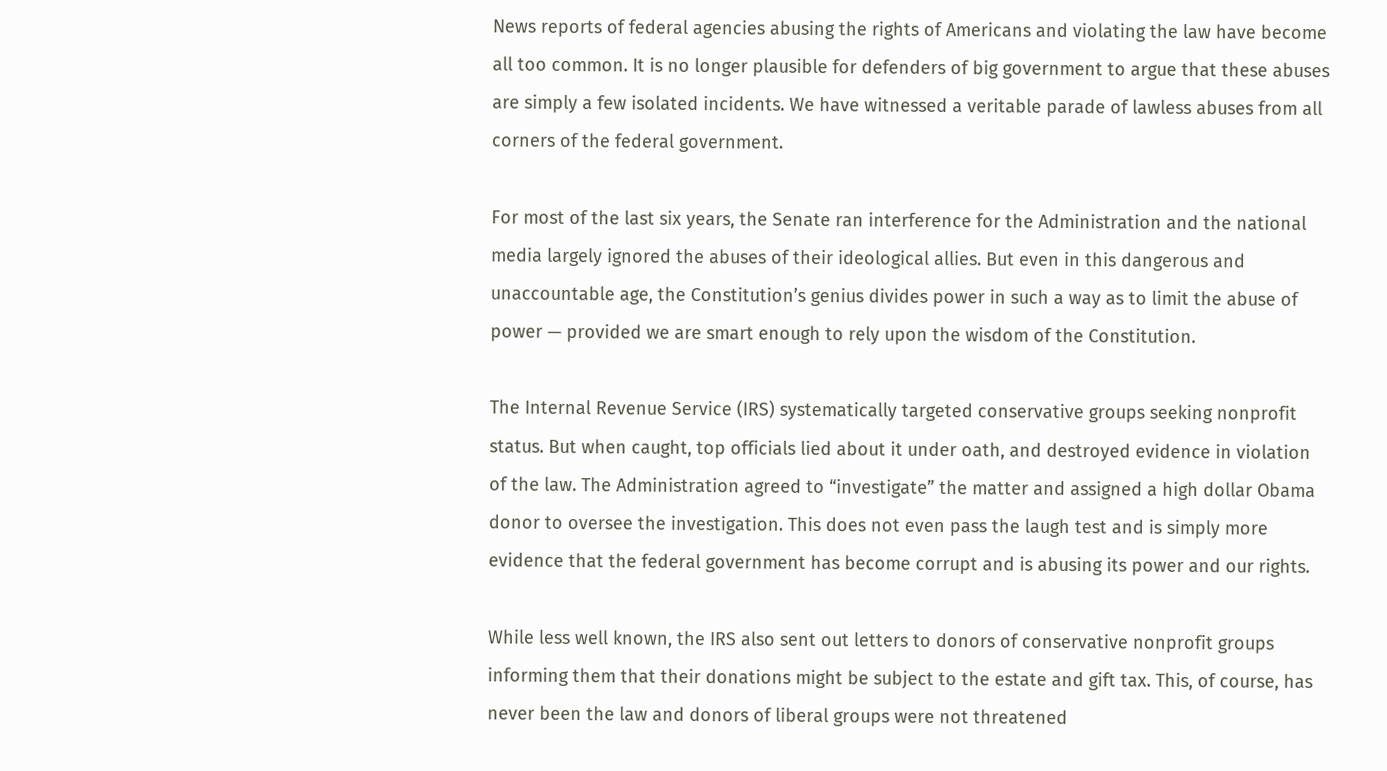News reports of federal agencies abusing the rights of Americans and violating the law have become all too common. It is no longer plausible for defenders of big government to argue that these abuses are simply a few isolated incidents. We have witnessed a veritable parade of lawless abuses from all corners of the federal government.

For most of the last six years, the Senate ran interference for the Administration and the national media largely ignored the abuses of their ideological allies. But even in this dangerous and unaccountable age, the Constitution’s genius divides power in such a way as to limit the abuse of power — provided we are smart enough to rely upon the wisdom of the Constitution.

The Internal Revenue Service (IRS) systematically targeted conservative groups seeking nonprofit status. But when caught, top officials lied about it under oath, and destroyed evidence in violation of the law. The Administration agreed to “investigate” the matter and assigned a high dollar Obama donor to oversee the investigation. This does not even pass the laugh test and is simply more evidence that the federal government has become corrupt and is abusing its power and our rights.

While less well known, the IRS also sent out letters to donors of conservative nonprofit groups informing them that their donations might be subject to the estate and gift tax. This, of course, has never been the law and donors of liberal groups were not threatened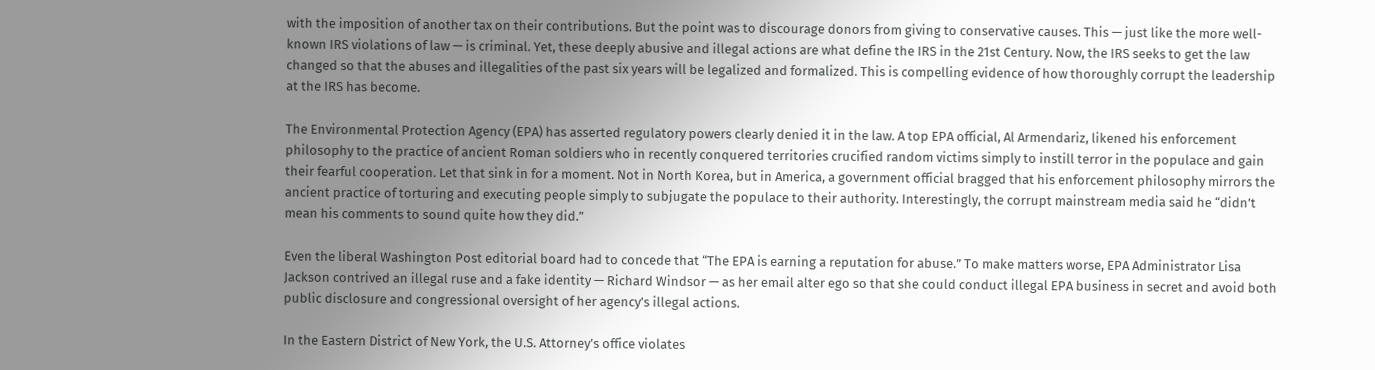with the imposition of another tax on their contributions. But the point was to discourage donors from giving to conservative causes. This — just like the more well-known IRS violations of law — is criminal. Yet, these deeply abusive and illegal actions are what define the IRS in the 21st Century. Now, the IRS seeks to get the law changed so that the abuses and illegalities of the past six years will be legalized and formalized. This is compelling evidence of how thoroughly corrupt the leadership at the IRS has become.

The Environmental Protection Agency (EPA) has asserted regulatory powers clearly denied it in the law. A top EPA official, Al Armendariz, likened his enforcement philosophy to the practice of ancient Roman soldiers who in recently conquered territories crucified random victims simply to instill terror in the populace and gain their fearful cooperation. Let that sink in for a moment. Not in North Korea, but in America, a government official bragged that his enforcement philosophy mirrors the ancient practice of torturing and executing people simply to subjugate the populace to their authority. Interestingly, the corrupt mainstream media said he “didn’t mean his comments to sound quite how they did.”

Even the liberal Washington Post editorial board had to concede that “The EPA is earning a reputation for abuse.” To make matters worse, EPA Administrator Lisa Jackson contrived an illegal ruse and a fake identity — Richard Windsor — as her email alter ego so that she could conduct illegal EPA business in secret and avoid both public disclosure and congressional oversight of her agency’s illegal actions.

In the Eastern District of New York, the U.S. Attorney’s office violates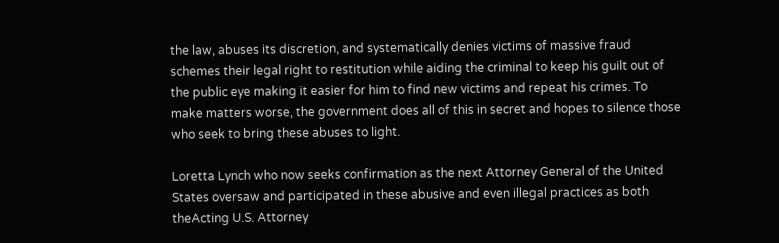the law, abuses its discretion, and systematically denies victims of massive fraud schemes their legal right to restitution while aiding the criminal to keep his guilt out of the public eye making it easier for him to find new victims and repeat his crimes. To make matters worse, the government does all of this in secret and hopes to silence those who seek to bring these abuses to light.

Loretta Lynch who now seeks confirmation as the next Attorney General of the United States oversaw and participated in these abusive and even illegal practices as both theActing U.S. Attorney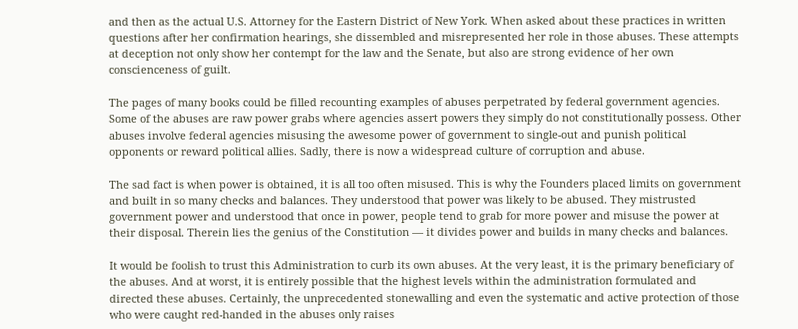and then as the actual U.S. Attorney for the Eastern District of New York. When asked about these practices in written questions after her confirmation hearings, she dissembled and misrepresented her role in those abuses. These attempts at deception not only show her contempt for the law and the Senate, but also are strong evidence of her own conscienceness of guilt.

The pages of many books could be filled recounting examples of abuses perpetrated by federal government agencies. Some of the abuses are raw power grabs where agencies assert powers they simply do not constitutionally possess. Other abuses involve federal agencies misusing the awesome power of government to single-out and punish political opponents or reward political allies. Sadly, there is now a widespread culture of corruption and abuse.

The sad fact is when power is obtained, it is all too often misused. This is why the Founders placed limits on government and built in so many checks and balances. They understood that power was likely to be abused. They mistrusted government power and understood that once in power, people tend to grab for more power and misuse the power at their disposal. Therein lies the genius of the Constitution — it divides power and builds in many checks and balances.

It would be foolish to trust this Administration to curb its own abuses. At the very least, it is the primary beneficiary of the abuses. And at worst, it is entirely possible that the highest levels within the administration formulated and directed these abuses. Certainly, the unprecedented stonewalling and even the systematic and active protection of those who were caught red-handed in the abuses only raises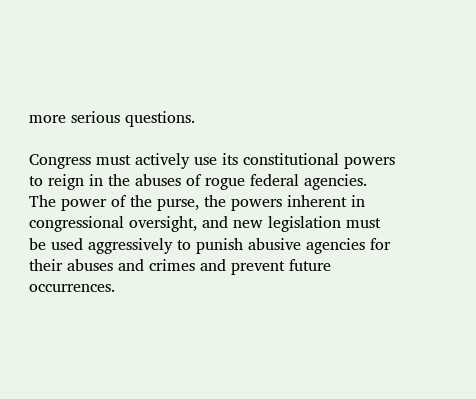more serious questions.

Congress must actively use its constitutional powers to reign in the abuses of rogue federal agencies. The power of the purse, the powers inherent in congressional oversight, and new legislation must be used aggressively to punish abusive agencies for their abuses and crimes and prevent future occurrences.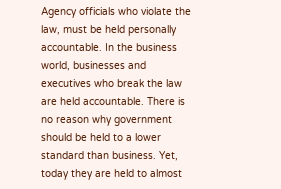Agency officials who violate the law, must be held personally accountable. In the business world, businesses and executives who break the law are held accountable. There is no reason why government should be held to a lower standard than business. Yet, today they are held to almost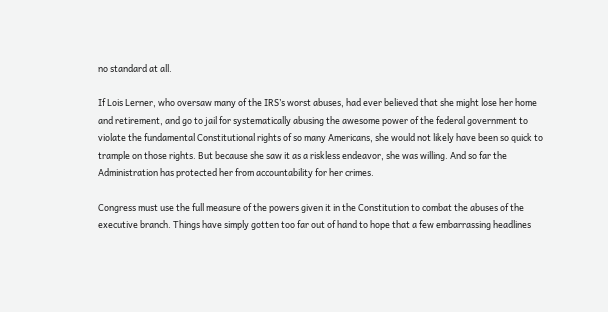no standard at all.

If Lois Lerner, who oversaw many of the IRS’s worst abuses, had ever believed that she might lose her home and retirement, and go to jail for systematically abusing the awesome power of the federal government to violate the fundamental Constitutional rights of so many Americans, she would not likely have been so quick to trample on those rights. But because she saw it as a riskless endeavor, she was willing. And so far the Administration has protected her from accountability for her crimes.

Congress must use the full measure of the powers given it in the Constitution to combat the abuses of the executive branch. Things have simply gotten too far out of hand to hope that a few embarrassing headlines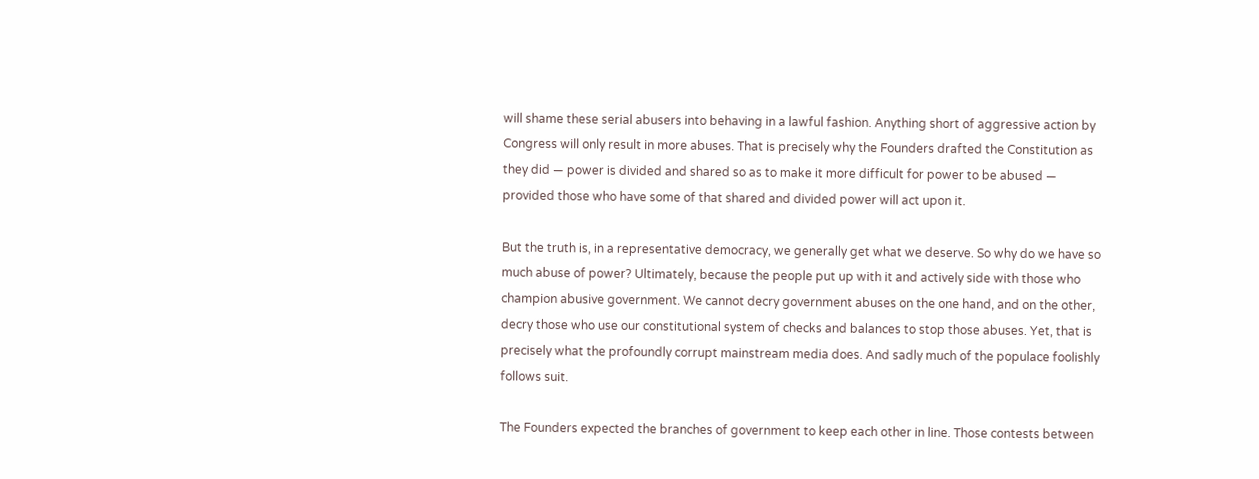will shame these serial abusers into behaving in a lawful fashion. Anything short of aggressive action by Congress will only result in more abuses. That is precisely why the Founders drafted the Constitution as they did — power is divided and shared so as to make it more difficult for power to be abused — provided those who have some of that shared and divided power will act upon it.

But the truth is, in a representative democracy, we generally get what we deserve. So why do we have so much abuse of power? Ultimately, because the people put up with it and actively side with those who champion abusive government. We cannot decry government abuses on the one hand, and on the other, decry those who use our constitutional system of checks and balances to stop those abuses. Yet, that is precisely what the profoundly corrupt mainstream media does. And sadly much of the populace foolishly follows suit.

The Founders expected the branches of government to keep each other in line. Those contests between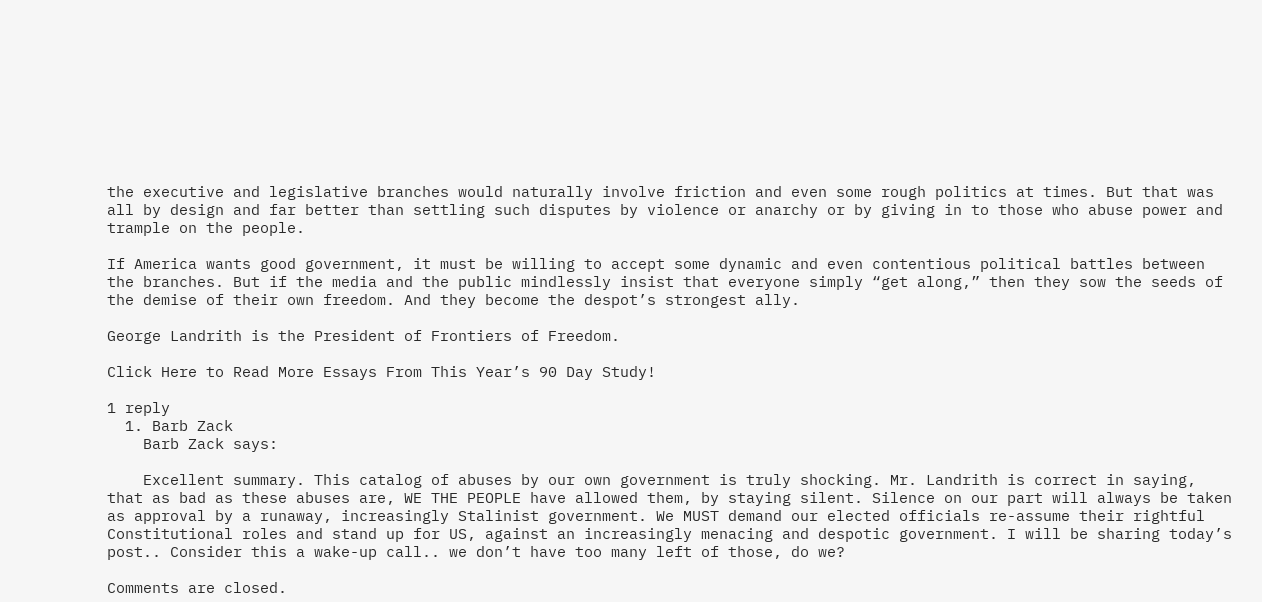the executive and legislative branches would naturally involve friction and even some rough politics at times. But that was all by design and far better than settling such disputes by violence or anarchy or by giving in to those who abuse power and trample on the people.

If America wants good government, it must be willing to accept some dynamic and even contentious political battles between the branches. But if the media and the public mindlessly insist that everyone simply “get along,” then they sow the seeds of the demise of their own freedom. And they become the despot’s strongest ally.

George Landrith is the President of Frontiers of Freedom.

Click Here to Read More Essays From This Year’s 90 Day Study!

1 reply
  1. Barb Zack
    Barb Zack says:

    Excellent summary. This catalog of abuses by our own government is truly shocking. Mr. Landrith is correct in saying, that as bad as these abuses are, WE THE PEOPLE have allowed them, by staying silent. Silence on our part will always be taken as approval by a runaway, increasingly Stalinist government. We MUST demand our elected officials re-assume their rightful Constitutional roles and stand up for US, against an increasingly menacing and despotic government. I will be sharing today’s post.. Consider this a wake-up call.. we don’t have too many left of those, do we?

Comments are closed.